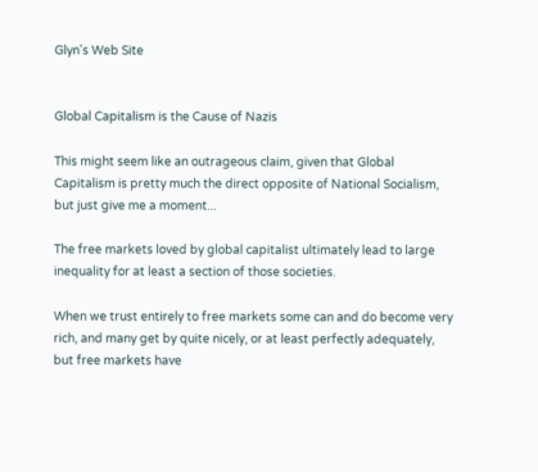Glyn's Web Site


Global Capitalism is the Cause of Nazis

This might seem like an outrageous claim, given that Global Capitalism is pretty much the direct opposite of National Socialism, but just give me a moment...

The free markets loved by global capitalist ultimately lead to large inequality for at least a section of those societies.

When we trust entirely to free markets some can and do become very rich, and many get by quite nicely, or at least perfectly adequately, but free markets have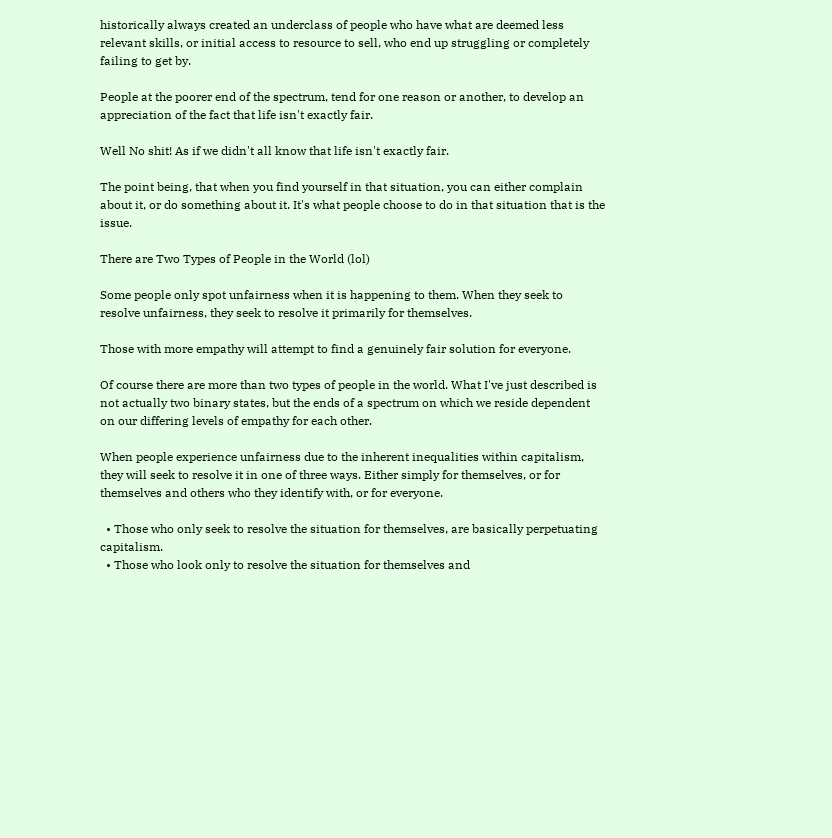historically always created an underclass of people who have what are deemed less relevant skills, or initial access to resource to sell, who end up struggling or completely failing to get by.

People at the poorer end of the spectrum, tend for one reason or another, to develop an appreciation of the fact that life isn't exactly fair.

Well No shit! As if we didn't all know that life isn't exactly fair.

The point being, that when you find yourself in that situation, you can either complain about it, or do something about it. It's what people choose to do in that situation that is the issue.

There are Two Types of People in the World (lol)

Some people only spot unfairness when it is happening to them. When they seek to resolve unfairness, they seek to resolve it primarily for themselves.

Those with more empathy will attempt to find a genuinely fair solution for everyone.

Of course there are more than two types of people in the world. What I've just described is not actually two binary states, but the ends of a spectrum on which we reside dependent on our differing levels of empathy for each other.

When people experience unfairness due to the inherent inequalities within capitalism, they will seek to resolve it in one of three ways. Either simply for themselves, or for themselves and others who they identify with, or for everyone.

  • Those who only seek to resolve the situation for themselves, are basically perpetuating capitalism.
  • Those who look only to resolve the situation for themselves and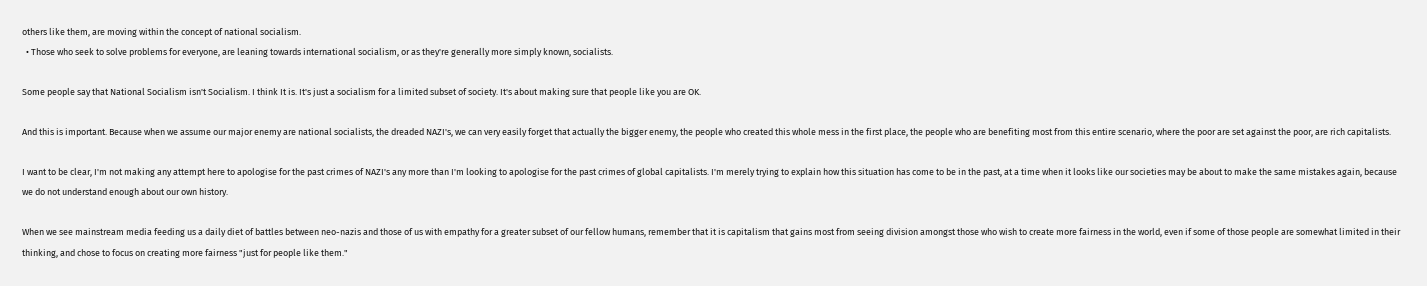others like them, are moving within the concept of national socialism.
  • Those who seek to solve problems for everyone, are leaning towards international socialism, or as they're generally more simply known, socialists.

Some people say that National Socialism isn't Socialism. I think It is. It's just a socialism for a limited subset of society. It's about making sure that people like you are OK.

And this is important. Because when we assume our major enemy are national socialists, the dreaded NAZI's, we can very easily forget that actually the bigger enemy, the people who created this whole mess in the first place, the people who are benefiting most from this entire scenario, where the poor are set against the poor, are rich capitalists.

I want to be clear, I'm not making any attempt here to apologise for the past crimes of NAZI's any more than I'm looking to apologise for the past crimes of global capitalists. I'm merely trying to explain how this situation has come to be in the past, at a time when it looks like our societies may be about to make the same mistakes again, because we do not understand enough about our own history.

When we see mainstream media feeding us a daily diet of battles between neo-nazis and those of us with empathy for a greater subset of our fellow humans, remember that it is capitalism that gains most from seeing division amongst those who wish to create more fairness in the world, even if some of those people are somewhat limited in their thinking, and chose to focus on creating more fairness "just for people like them."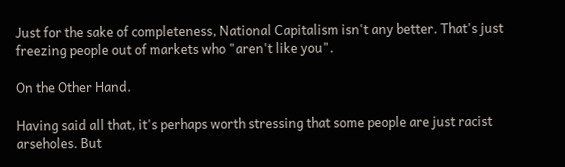Just for the sake of completeness, National Capitalism isn't any better. That's just freezing people out of markets who "aren't like you".

On the Other Hand.

Having said all that, it's perhaps worth stressing that some people are just racist arseholes. But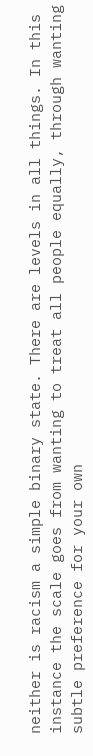neither is racism a simple binary state. There are levels in all things. In this instance the scale goes from wanting to treat all people equally, through wanting subtle preference for your own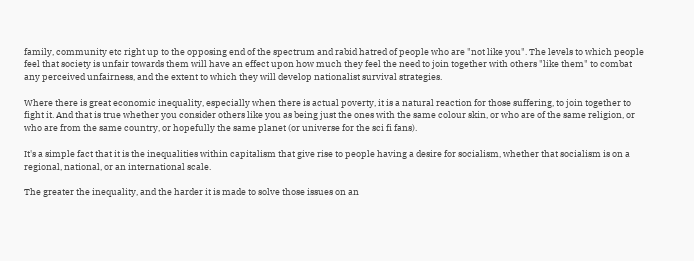family, community etc right up to the opposing end of the spectrum and rabid hatred of people who are "not like you". The levels to which people feel that society is unfair towards them will have an effect upon how much they feel the need to join together with others "like them" to combat any perceived unfairness, and the extent to which they will develop nationalist survival strategies.

Where there is great economic inequality, especially when there is actual poverty, it is a natural reaction for those suffering, to join together to fight it. And that is true whether you consider others like you as being just the ones with the same colour skin, or who are of the same religion, or who are from the same country, or hopefully the same planet (or universe for the sci fi fans).

It's a simple fact that it is the inequalities within capitalism that give rise to people having a desire for socialism, whether that socialism is on a regional, national, or an international scale.

The greater the inequality, and the harder it is made to solve those issues on an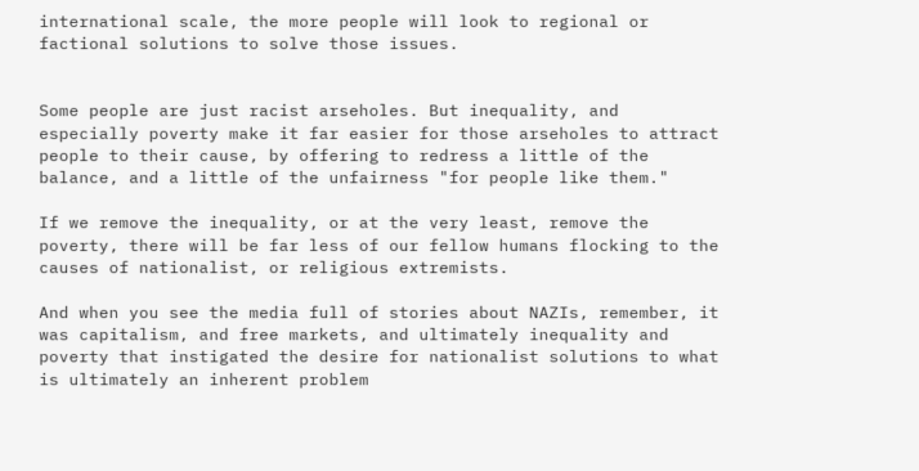international scale, the more people will look to regional or factional solutions to solve those issues.


Some people are just racist arseholes. But inequality, and especially poverty make it far easier for those arseholes to attract people to their cause, by offering to redress a little of the balance, and a little of the unfairness "for people like them."

If we remove the inequality, or at the very least, remove the poverty, there will be far less of our fellow humans flocking to the causes of nationalist, or religious extremists.

And when you see the media full of stories about NAZIs, remember, it was capitalism, and free markets, and ultimately inequality and poverty that instigated the desire for nationalist solutions to what is ultimately an inherent problem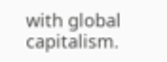with global capitalism.